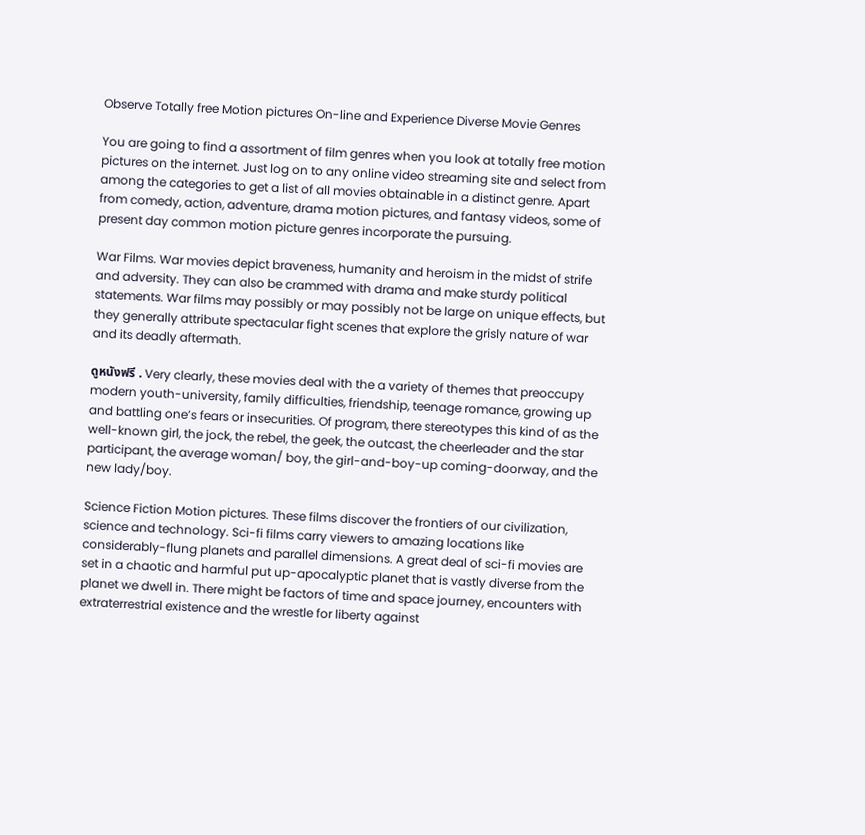Observe Totally free Motion pictures On-line and Experience Diverse Movie Genres

You are going to find a assortment of film genres when you look at totally free motion pictures on the internet. Just log on to any online video streaming site and select from among the categories to get a list of all movies obtainable in a distinct genre. Apart from comedy, action, adventure, drama motion pictures, and fantasy videos, some of present day common motion picture genres incorporate the pursuing.

War Films. War movies depict braveness, humanity and heroism in the midst of strife and adversity. They can also be crammed with drama and make sturdy political statements. War films may possibly or may possibly not be large on unique effects, but they generally attribute spectacular fight scenes that explore the grisly nature of war and its deadly aftermath.

ดูหนังฟรี . Very clearly, these movies deal with the a variety of themes that preoccupy modern youth-university, family difficulties, friendship, teenage romance, growing up and battling one’s fears or insecurities. Of program, there stereotypes this kind of as the well-known girl, the jock, the rebel, the geek, the outcast, the cheerleader and the star participant, the average woman/ boy, the girl-and-boy-up coming-doorway, and the new lady/boy.

Science Fiction Motion pictures. These films discover the frontiers of our civilization, science and technology. Sci-fi films carry viewers to amazing locations like considerably-flung planets and parallel dimensions. A great deal of sci-fi movies are set in a chaotic and harmful put up-apocalyptic planet that is vastly diverse from the planet we dwell in. There might be factors of time and space journey, encounters with extraterrestrial existence and the wrestle for liberty against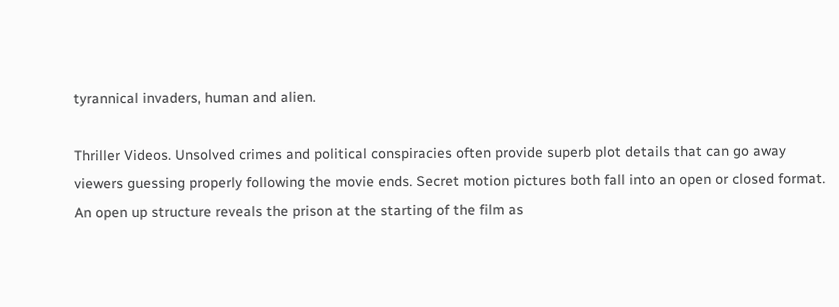tyrannical invaders, human and alien.

Thriller Videos. Unsolved crimes and political conspiracies often provide superb plot details that can go away viewers guessing properly following the movie ends. Secret motion pictures both fall into an open or closed format. An open up structure reveals the prison at the starting of the film as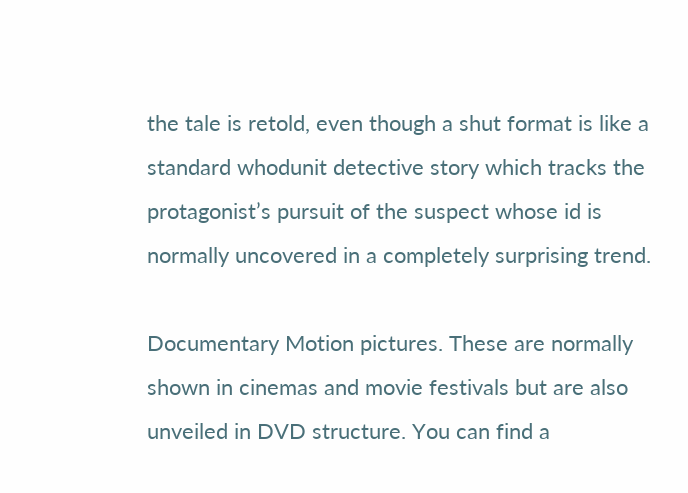the tale is retold, even though a shut format is like a standard whodunit detective story which tracks the protagonist’s pursuit of the suspect whose id is normally uncovered in a completely surprising trend.

Documentary Motion pictures. These are normally shown in cinemas and movie festivals but are also unveiled in DVD structure. You can find a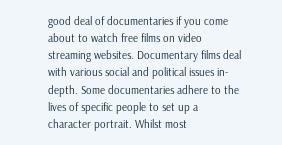good deal of documentaries if you come about to watch free films on video streaming websites. Documentary films deal with various social and political issues in-depth. Some documentaries adhere to the lives of specific people to set up a character portrait. Whilst most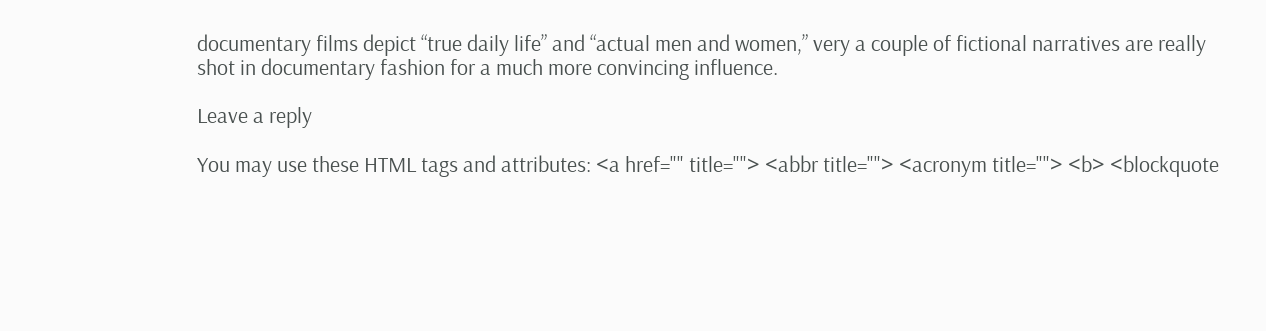documentary films depict “true daily life” and “actual men and women,” very a couple of fictional narratives are really shot in documentary fashion for a much more convincing influence.

Leave a reply

You may use these HTML tags and attributes: <a href="" title=""> <abbr title=""> <acronym title=""> <b> <blockquote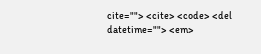cite=""> <cite> <code> <del datetime=""> <em>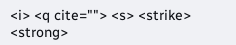<i> <q cite=""> <s> <strike> <strong>